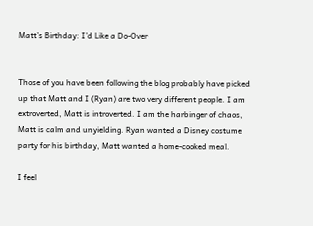Matt’s Birthday: I’d Like a Do-Over


Those of you have been following the blog probably have picked up that Matt and I (Ryan) are two very different people. I am extroverted, Matt is introverted. I am the harbinger of chaos, Matt is calm and unyielding. Ryan wanted a Disney costume party for his birthday, Matt wanted a home-cooked meal.

I feel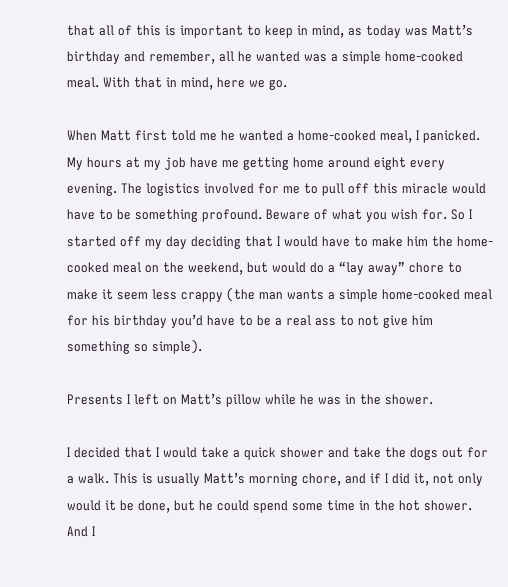that all of this is important to keep in mind, as today was Matt’s birthday and remember, all he wanted was a simple home-cooked meal. With that in mind, here we go.

When Matt first told me he wanted a home-cooked meal, I panicked. My hours at my job have me getting home around eight every evening. The logistics involved for me to pull off this miracle would have to be something profound. Beware of what you wish for. So I started off my day deciding that I would have to make him the home-cooked meal on the weekend, but would do a “lay away” chore to make it seem less crappy (the man wants a simple home-cooked meal for his birthday you’d have to be a real ass to not give him something so simple).

Presents I left on Matt’s pillow while he was in the shower.

I decided that I would take a quick shower and take the dogs out for a walk. This is usually Matt’s morning chore, and if I did it, not only would it be done, but he could spend some time in the hot shower. And I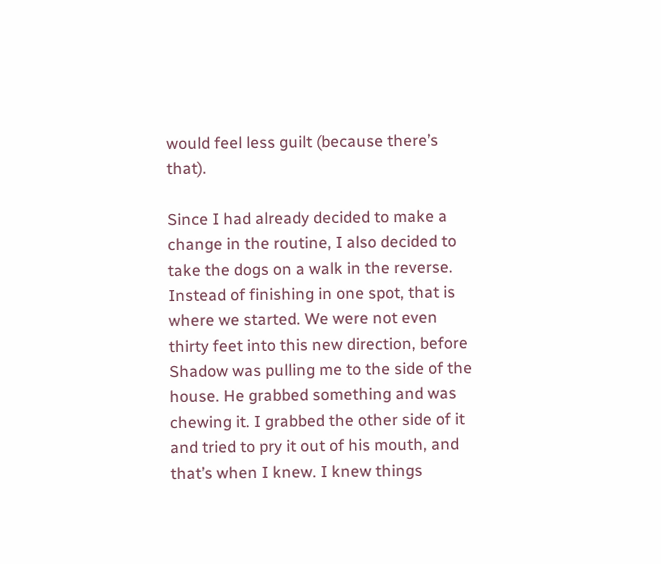would feel less guilt (because there’s that).

Since I had already decided to make a change in the routine, I also decided to take the dogs on a walk in the reverse. Instead of finishing in one spot, that is where we started. We were not even thirty feet into this new direction, before Shadow was pulling me to the side of the house. He grabbed something and was chewing it. I grabbed the other side of it and tried to pry it out of his mouth, and that’s when I knew. I knew things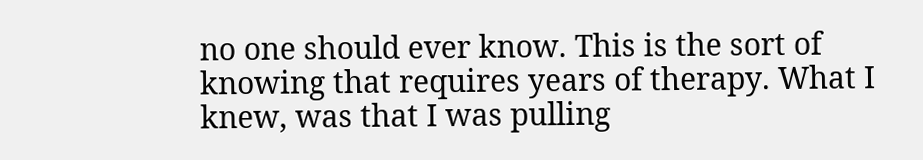no one should ever know. This is the sort of knowing that requires years of therapy. What I knew, was that I was pulling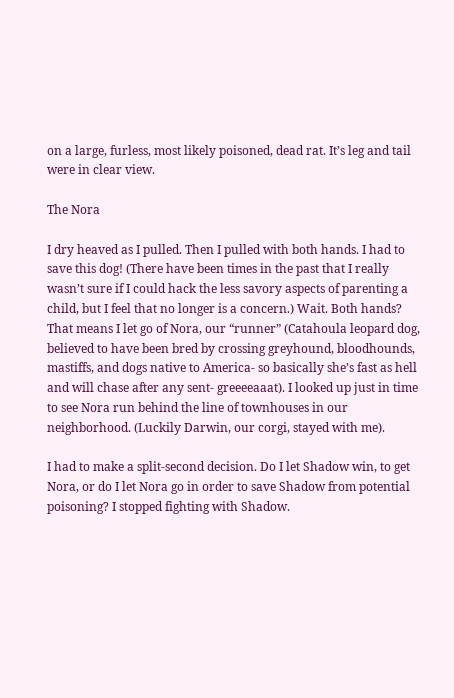on a large, furless, most likely poisoned, dead rat. It’s leg and tail were in clear view.

The Nora

I dry heaved as I pulled. Then I pulled with both hands. I had to save this dog! (There have been times in the past that I really wasn’t sure if I could hack the less savory aspects of parenting a child, but I feel that no longer is a concern.) Wait. Both hands? That means I let go of Nora, our “runner” (Catahoula leopard dog, believed to have been bred by crossing greyhound, bloodhounds, mastiffs, and dogs native to America- so basically she’s fast as hell and will chase after any sent- greeeeaaat). I looked up just in time to see Nora run behind the line of townhouses in our neighborhood. (Luckily Darwin, our corgi, stayed with me).

I had to make a split-second decision. Do I let Shadow win, to get Nora, or do I let Nora go in order to save Shadow from potential poisoning? I stopped fighting with Shadow.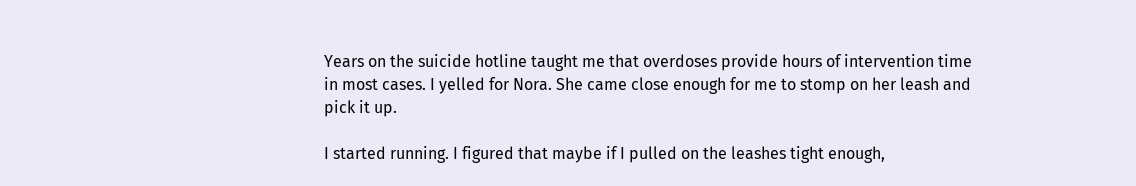Years on the suicide hotline taught me that overdoses provide hours of intervention time in most cases. I yelled for Nora. She came close enough for me to stomp on her leash and pick it up.

I started running. I figured that maybe if I pulled on the leashes tight enough,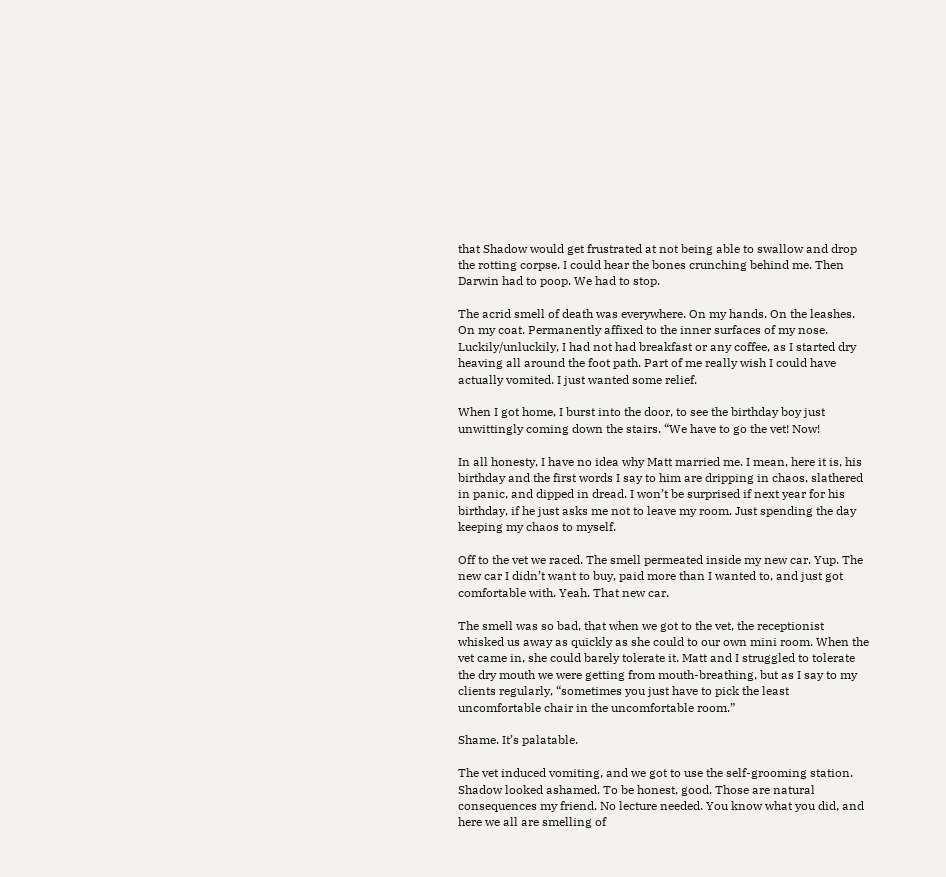that Shadow would get frustrated at not being able to swallow and drop the rotting corpse. I could hear the bones crunching behind me. Then Darwin had to poop. We had to stop.

The acrid smell of death was everywhere. On my hands. On the leashes. On my coat. Permanently affixed to the inner surfaces of my nose. Luckily/unluckily, I had not had breakfast or any coffee, as I started dry heaving all around the foot path. Part of me really wish I could have actually vomited. I just wanted some relief.

When I got home, I burst into the door, to see the birthday boy just unwittingly coming down the stairs. “We have to go the vet! Now!

In all honesty, I have no idea why Matt married me. I mean, here it is, his birthday and the first words I say to him are dripping in chaos, slathered in panic, and dipped in dread. I won’t be surprised if next year for his birthday, if he just asks me not to leave my room. Just spending the day keeping my chaos to myself.

Off to the vet we raced. The smell permeated inside my new car. Yup. The new car I didn’t want to buy, paid more than I wanted to, and just got comfortable with. Yeah. That new car.

The smell was so bad, that when we got to the vet, the receptionist whisked us away as quickly as she could to our own mini room. When the vet came in, she could barely tolerate it. Matt and I struggled to tolerate the dry mouth we were getting from mouth-breathing, but as I say to my clients regularly, “sometimes you just have to pick the least uncomfortable chair in the uncomfortable room.”

Shame. It’s palatable.

The vet induced vomiting, and we got to use the self-grooming station. Shadow looked ashamed. To be honest, good. Those are natural consequences my friend. No lecture needed. You know what you did, and here we all are smelling of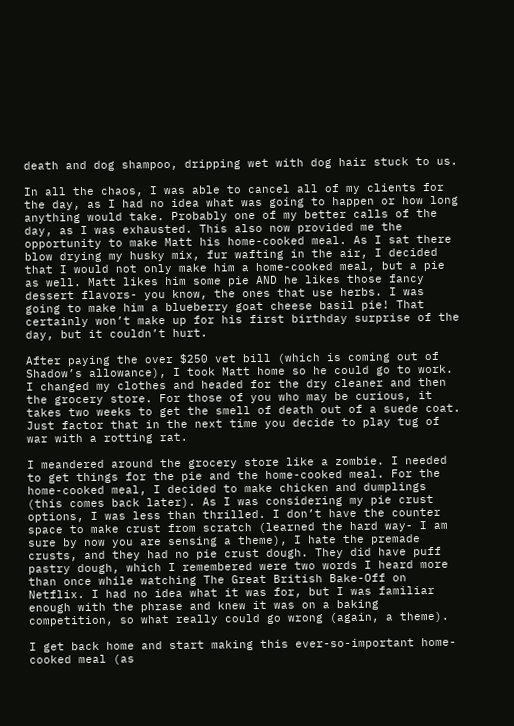death and dog shampoo, dripping wet with dog hair stuck to us.

In all the chaos, I was able to cancel all of my clients for the day, as I had no idea what was going to happen or how long anything would take. Probably one of my better calls of the day, as I was exhausted. This also now provided me the opportunity to make Matt his home-cooked meal. As I sat there blow drying my husky mix, fur wafting in the air, I decided that I would not only make him a home-cooked meal, but a pie as well. Matt likes him some pie AND he likes those fancy dessert flavors- you know, the ones that use herbs. I was going to make him a blueberry goat cheese basil pie! That certainly won’t make up for his first birthday surprise of the day, but it couldn’t hurt.

After paying the over $250 vet bill (which is coming out of Shadow’s allowance), I took Matt home so he could go to work. I changed my clothes and headed for the dry cleaner and then the grocery store. For those of you who may be curious, it takes two weeks to get the smell of death out of a suede coat. Just factor that in the next time you decide to play tug of war with a rotting rat.

I meandered around the grocery store like a zombie. I needed to get things for the pie and the home-cooked meal. For the home-cooked meal, I decided to make chicken and dumplings (this comes back later). As I was considering my pie crust options, I was less than thrilled. I don’t have the counter space to make crust from scratch (learned the hard way- I am sure by now you are sensing a theme), I hate the premade crusts, and they had no pie crust dough. They did have puff pastry dough, which I remembered were two words I heard more than once while watching The Great British Bake-Off on Netflix. I had no idea what it was for, but I was familiar enough with the phrase and knew it was on a baking competition, so what really could go wrong (again, a theme).

I get back home and start making this ever-so-important home-cooked meal (as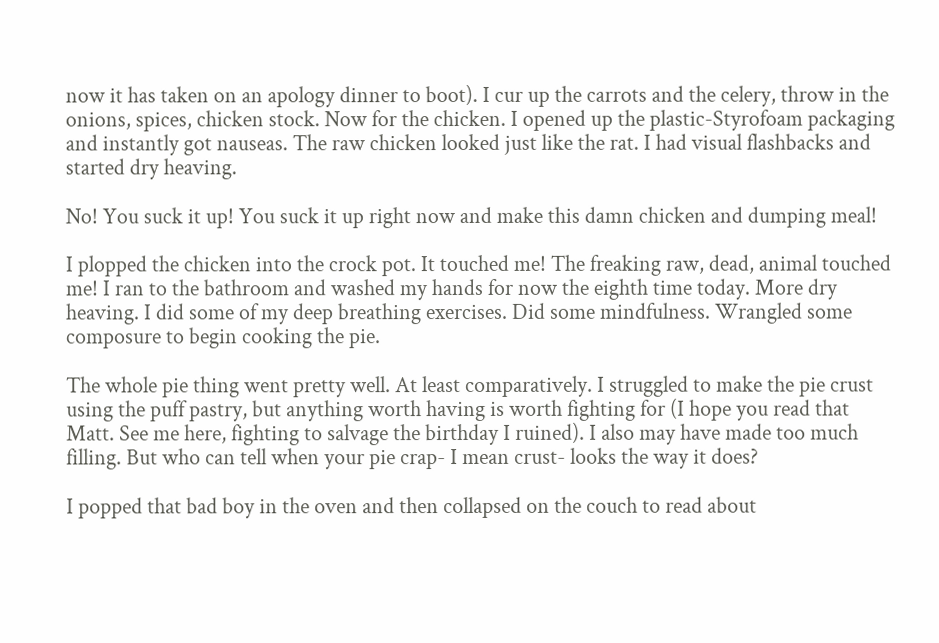now it has taken on an apology dinner to boot). I cur up the carrots and the celery, throw in the onions, spices, chicken stock. Now for the chicken. I opened up the plastic-Styrofoam packaging and instantly got nauseas. The raw chicken looked just like the rat. I had visual flashbacks and started dry heaving.

No! You suck it up! You suck it up right now and make this damn chicken and dumping meal!

I plopped the chicken into the crock pot. It touched me! The freaking raw, dead, animal touched me! I ran to the bathroom and washed my hands for now the eighth time today. More dry heaving. I did some of my deep breathing exercises. Did some mindfulness. Wrangled some composure to begin cooking the pie.

The whole pie thing went pretty well. At least comparatively. I struggled to make the pie crust using the puff pastry, but anything worth having is worth fighting for (I hope you read that Matt. See me here, fighting to salvage the birthday I ruined). I also may have made too much filling. But who can tell when your pie crap- I mean crust- looks the way it does?

I popped that bad boy in the oven and then collapsed on the couch to read about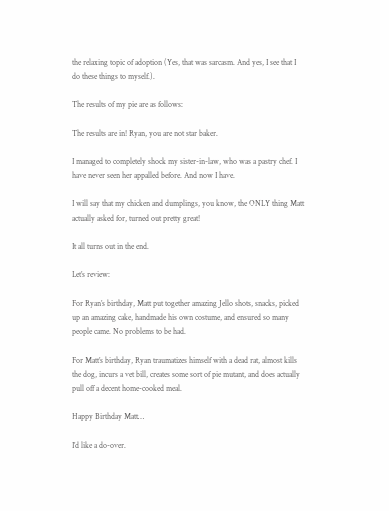the relaxing topic of adoption (Yes, that was sarcasm. And yes, I see that I do these things to myself.).

The results of my pie are as follows:

The results are in! Ryan, you are not star baker.

I managed to completely shock my sister-in-law, who was a pastry chef. I have never seen her appalled before. And now I have.

I will say that my chicken and dumplings, you know, the ONLY thing Matt actually asked for, turned out pretty great!

It all turns out in the end.

Let’s review:

For Ryan’s birthday, Matt put together amazing Jello shots, snacks, picked up an amazing cake, handmade his own costume, and ensured so many people came. No problems to be had.

For Matt’s birthday, Ryan traumatizes himself with a dead rat, almost kills the dog, incurs a vet bill, creates some sort of pie mutant, and does actually pull off a decent home-cooked meal.

Happy Birthday Matt…

I’d like a do-over.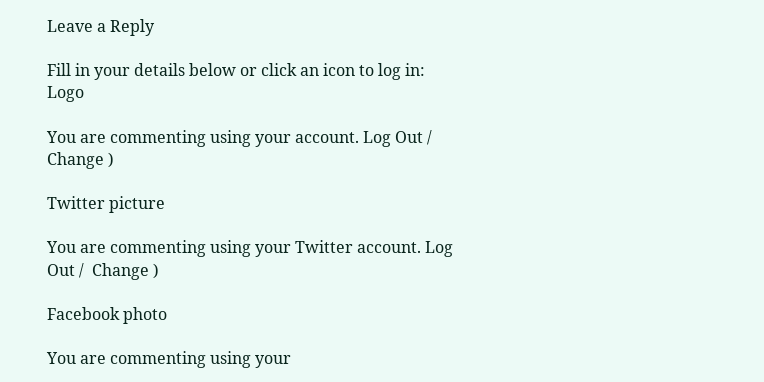Leave a Reply

Fill in your details below or click an icon to log in: Logo

You are commenting using your account. Log Out /  Change )

Twitter picture

You are commenting using your Twitter account. Log Out /  Change )

Facebook photo

You are commenting using your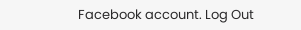Facebook account. Log Out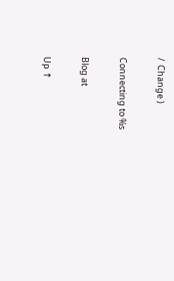/  Change )

Connecting to %s

Blog at

Up ↑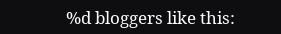%d bloggers like this: